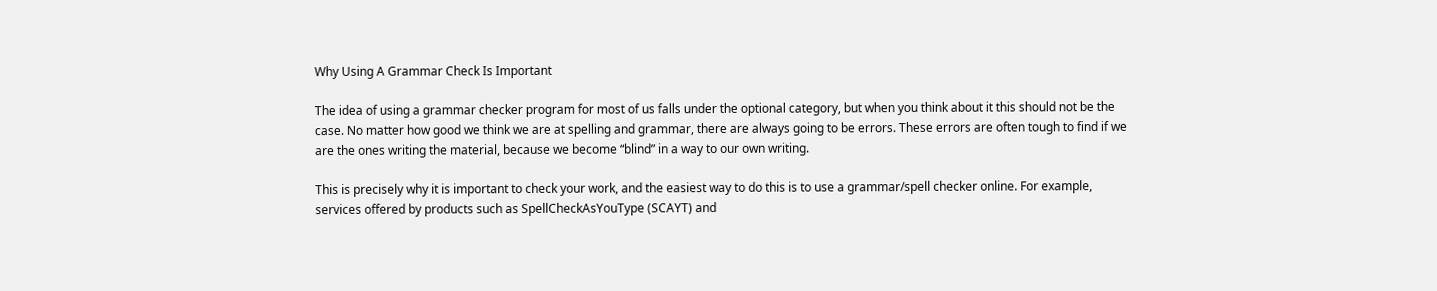Why Using A Grammar Check Is Important

The idea of using a grammar checker program for most of us falls under the optional category, but when you think about it this should not be the case. No matter how good we think we are at spelling and grammar, there are always going to be errors. These errors are often tough to find if we are the ones writing the material, because we become “blind” in a way to our own writing.

This is precisely why it is important to check your work, and the easiest way to do this is to use a grammar/spell checker online. For example, services offered by products such as SpellCheckAsYouType (SCAYT) and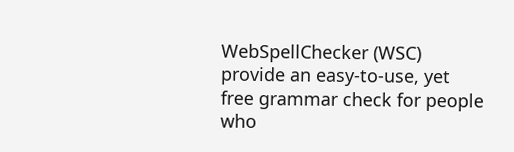WebSpellChecker (WSC) provide an easy-to-use, yet free grammar check for people who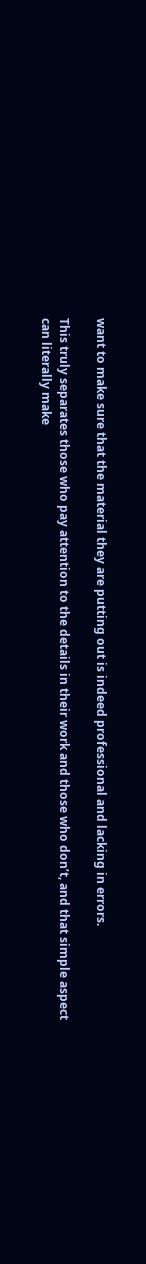want to make sure that the material they are putting out is indeed professional and lacking in errors.

This truly separates those who pay attention to the details in their work and those who don’t, and that simple aspect can literally make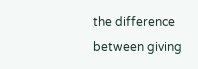the difference between giving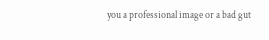you a professional image or a bad gut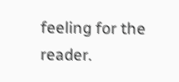feeling for the reader.